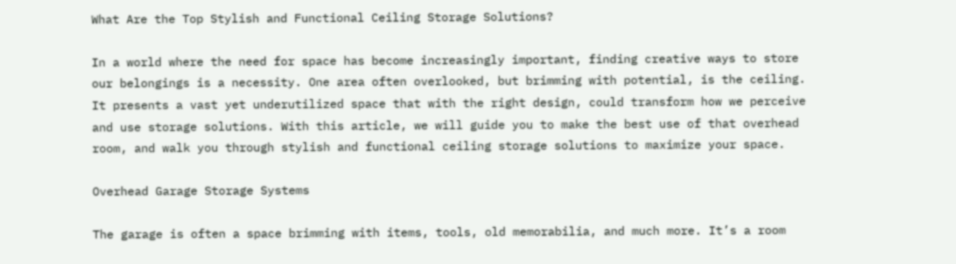What Are the Top Stylish and Functional Ceiling Storage Solutions?

In a world where the need for space has become increasingly important, finding creative ways to store our belongings is a necessity. One area often overlooked, but brimming with potential, is the ceiling. It presents a vast yet underutilized space that with the right design, could transform how we perceive and use storage solutions. With this article, we will guide you to make the best use of that overhead room, and walk you through stylish and functional ceiling storage solutions to maximize your space.

Overhead Garage Storage Systems

The garage is often a space brimming with items, tools, old memorabilia, and much more. It’s a room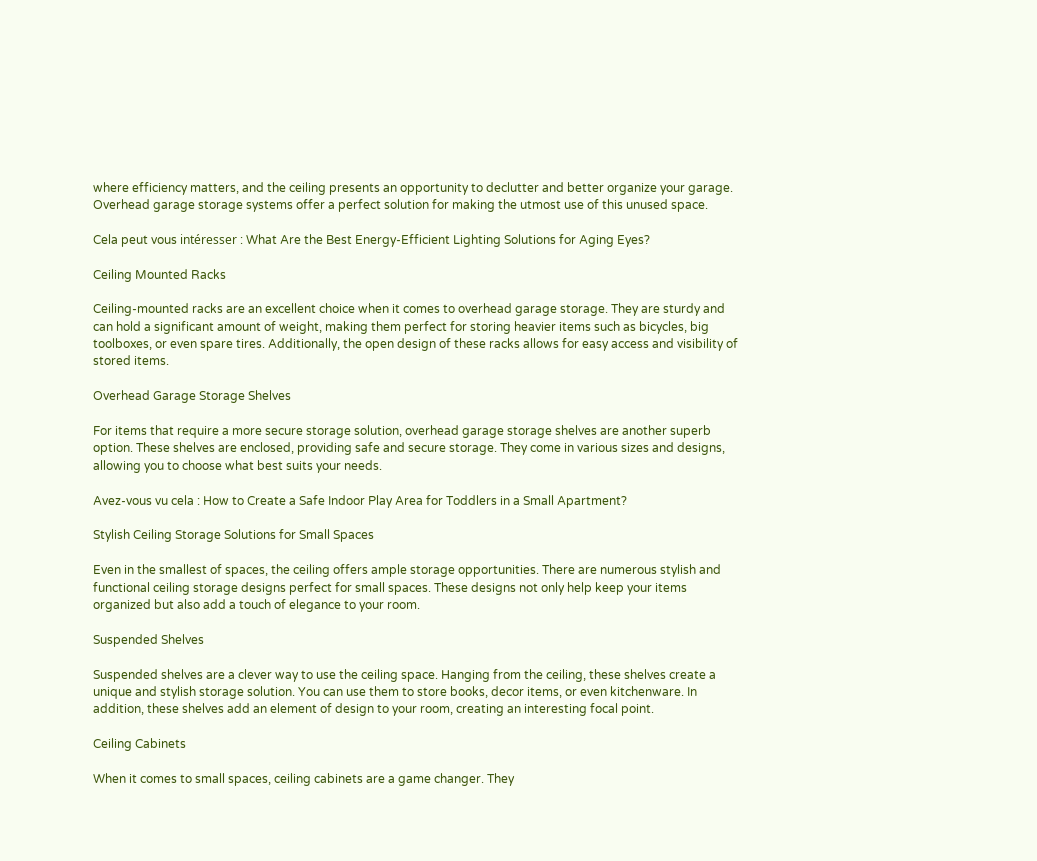where efficiency matters, and the ceiling presents an opportunity to declutter and better organize your garage. Overhead garage storage systems offer a perfect solution for making the utmost use of this unused space.

Cela peut vous intéresser : What Are the Best Energy-Efficient Lighting Solutions for Aging Eyes?

Ceiling Mounted Racks

Ceiling-mounted racks are an excellent choice when it comes to overhead garage storage. They are sturdy and can hold a significant amount of weight, making them perfect for storing heavier items such as bicycles, big toolboxes, or even spare tires. Additionally, the open design of these racks allows for easy access and visibility of stored items.

Overhead Garage Storage Shelves

For items that require a more secure storage solution, overhead garage storage shelves are another superb option. These shelves are enclosed, providing safe and secure storage. They come in various sizes and designs, allowing you to choose what best suits your needs.

Avez-vous vu cela : How to Create a Safe Indoor Play Area for Toddlers in a Small Apartment?

Stylish Ceiling Storage Solutions for Small Spaces

Even in the smallest of spaces, the ceiling offers ample storage opportunities. There are numerous stylish and functional ceiling storage designs perfect for small spaces. These designs not only help keep your items organized but also add a touch of elegance to your room.

Suspended Shelves

Suspended shelves are a clever way to use the ceiling space. Hanging from the ceiling, these shelves create a unique and stylish storage solution. You can use them to store books, decor items, or even kitchenware. In addition, these shelves add an element of design to your room, creating an interesting focal point.

Ceiling Cabinets

When it comes to small spaces, ceiling cabinets are a game changer. They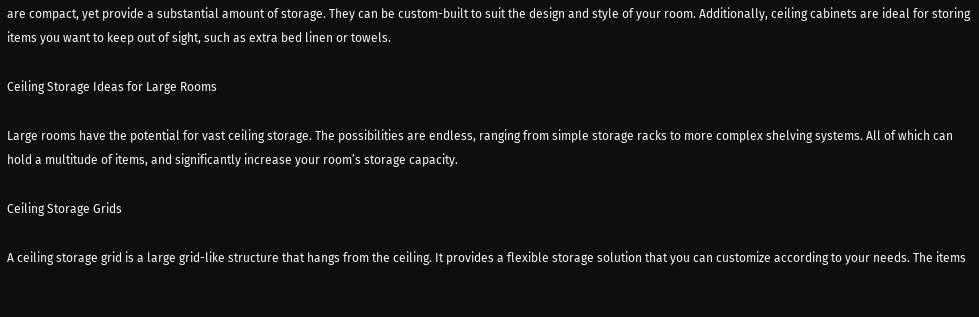are compact, yet provide a substantial amount of storage. They can be custom-built to suit the design and style of your room. Additionally, ceiling cabinets are ideal for storing items you want to keep out of sight, such as extra bed linen or towels.

Ceiling Storage Ideas for Large Rooms

Large rooms have the potential for vast ceiling storage. The possibilities are endless, ranging from simple storage racks to more complex shelving systems. All of which can hold a multitude of items, and significantly increase your room’s storage capacity.

Ceiling Storage Grids

A ceiling storage grid is a large grid-like structure that hangs from the ceiling. It provides a flexible storage solution that you can customize according to your needs. The items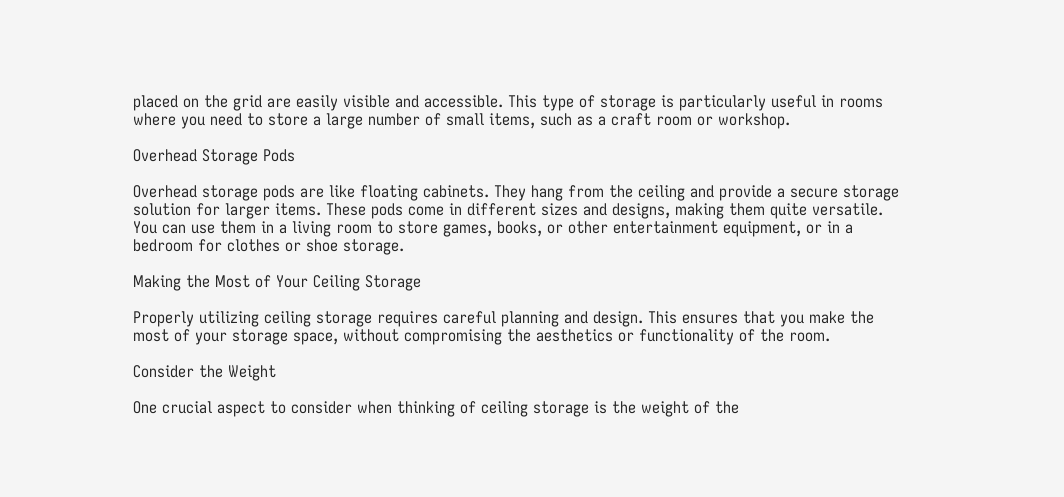placed on the grid are easily visible and accessible. This type of storage is particularly useful in rooms where you need to store a large number of small items, such as a craft room or workshop.

Overhead Storage Pods

Overhead storage pods are like floating cabinets. They hang from the ceiling and provide a secure storage solution for larger items. These pods come in different sizes and designs, making them quite versatile. You can use them in a living room to store games, books, or other entertainment equipment, or in a bedroom for clothes or shoe storage.

Making the Most of Your Ceiling Storage

Properly utilizing ceiling storage requires careful planning and design. This ensures that you make the most of your storage space, without compromising the aesthetics or functionality of the room.

Consider the Weight

One crucial aspect to consider when thinking of ceiling storage is the weight of the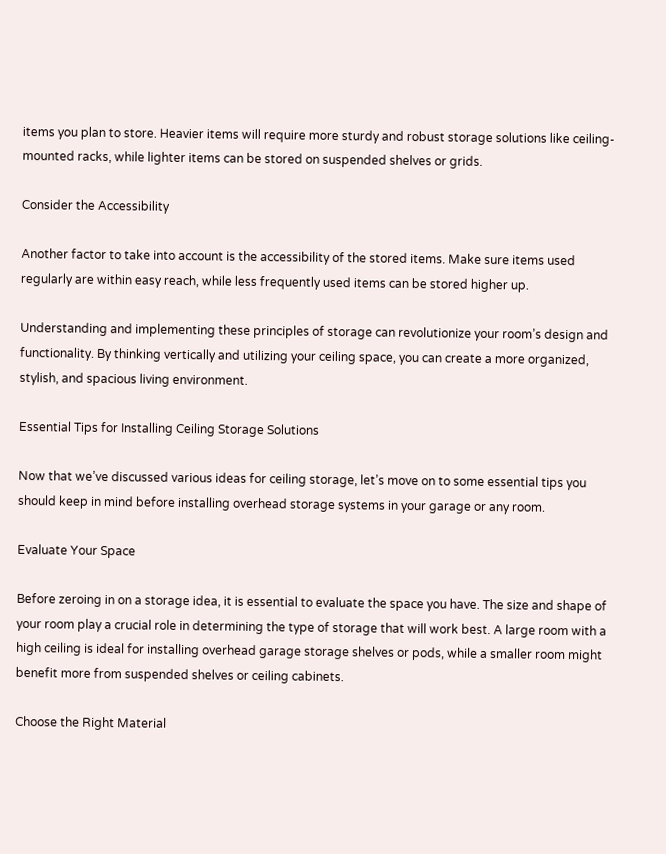items you plan to store. Heavier items will require more sturdy and robust storage solutions like ceiling-mounted racks, while lighter items can be stored on suspended shelves or grids.

Consider the Accessibility

Another factor to take into account is the accessibility of the stored items. Make sure items used regularly are within easy reach, while less frequently used items can be stored higher up.

Understanding and implementing these principles of storage can revolutionize your room’s design and functionality. By thinking vertically and utilizing your ceiling space, you can create a more organized, stylish, and spacious living environment.

Essential Tips for Installing Ceiling Storage Solutions

Now that we’ve discussed various ideas for ceiling storage, let’s move on to some essential tips you should keep in mind before installing overhead storage systems in your garage or any room.

Evaluate Your Space

Before zeroing in on a storage idea, it is essential to evaluate the space you have. The size and shape of your room play a crucial role in determining the type of storage that will work best. A large room with a high ceiling is ideal for installing overhead garage storage shelves or pods, while a smaller room might benefit more from suspended shelves or ceiling cabinets.

Choose the Right Material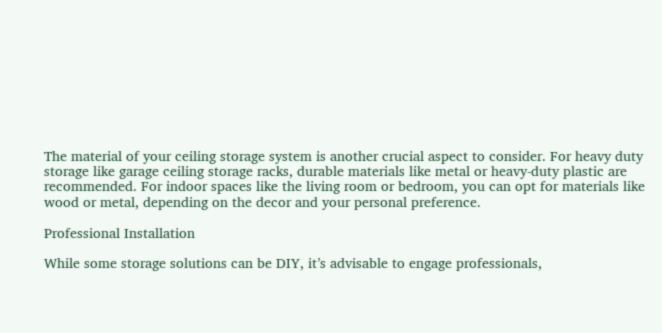The material of your ceiling storage system is another crucial aspect to consider. For heavy duty storage like garage ceiling storage racks, durable materials like metal or heavy-duty plastic are recommended. For indoor spaces like the living room or bedroom, you can opt for materials like wood or metal, depending on the decor and your personal preference.

Professional Installation

While some storage solutions can be DIY, it’s advisable to engage professionals,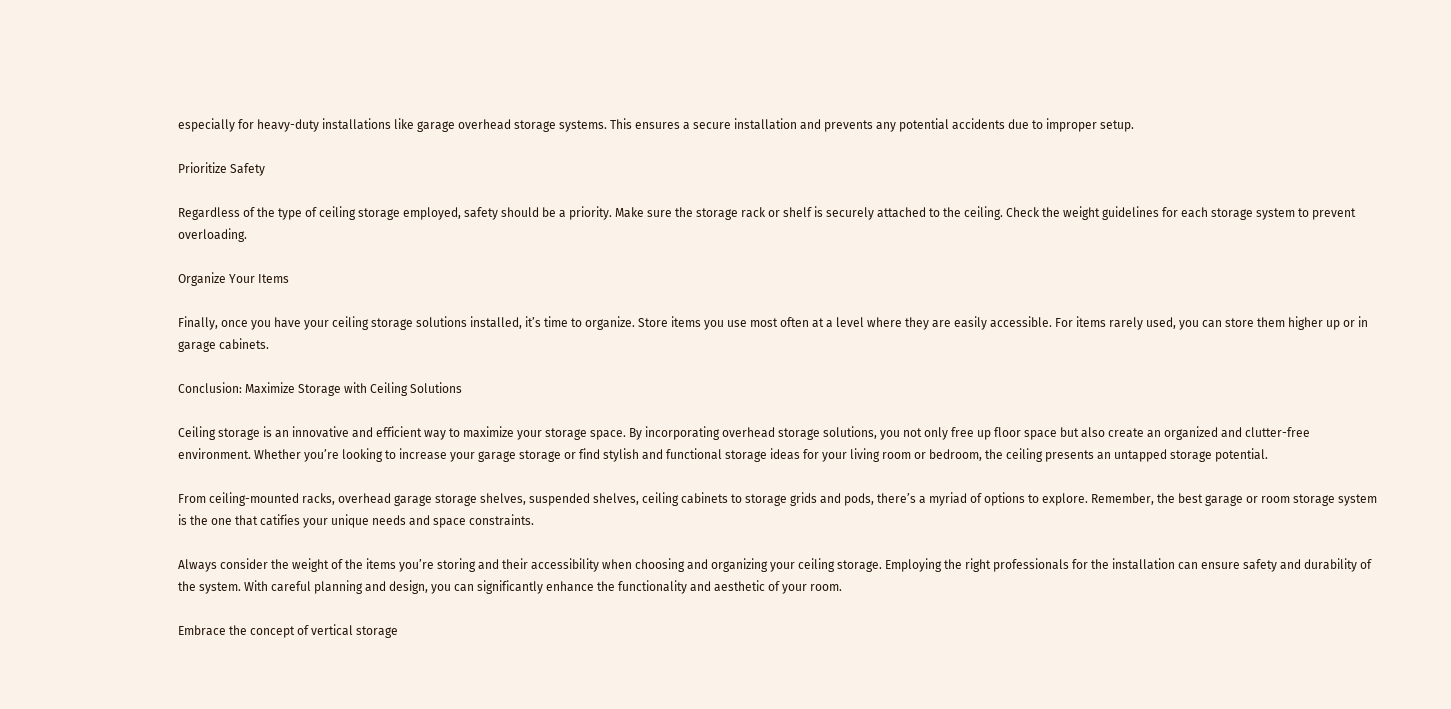especially for heavy-duty installations like garage overhead storage systems. This ensures a secure installation and prevents any potential accidents due to improper setup.

Prioritize Safety

Regardless of the type of ceiling storage employed, safety should be a priority. Make sure the storage rack or shelf is securely attached to the ceiling. Check the weight guidelines for each storage system to prevent overloading.

Organize Your Items

Finally, once you have your ceiling storage solutions installed, it’s time to organize. Store items you use most often at a level where they are easily accessible. For items rarely used, you can store them higher up or in garage cabinets.

Conclusion: Maximize Storage with Ceiling Solutions

Ceiling storage is an innovative and efficient way to maximize your storage space. By incorporating overhead storage solutions, you not only free up floor space but also create an organized and clutter-free environment. Whether you’re looking to increase your garage storage or find stylish and functional storage ideas for your living room or bedroom, the ceiling presents an untapped storage potential.

From ceiling-mounted racks, overhead garage storage shelves, suspended shelves, ceiling cabinets to storage grids and pods, there’s a myriad of options to explore. Remember, the best garage or room storage system is the one that catifies your unique needs and space constraints.

Always consider the weight of the items you’re storing and their accessibility when choosing and organizing your ceiling storage. Employing the right professionals for the installation can ensure safety and durability of the system. With careful planning and design, you can significantly enhance the functionality and aesthetic of your room.

Embrace the concept of vertical storage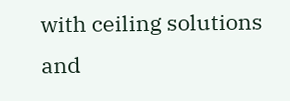with ceiling solutions and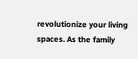revolutionize your living spaces. As the family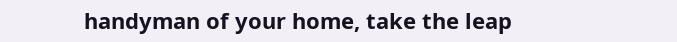handyman of your home, take the leap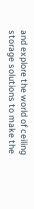and explore the world of ceiling storage solutions to make the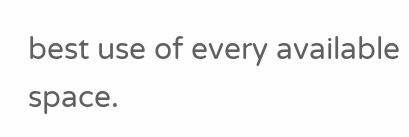best use of every available space.